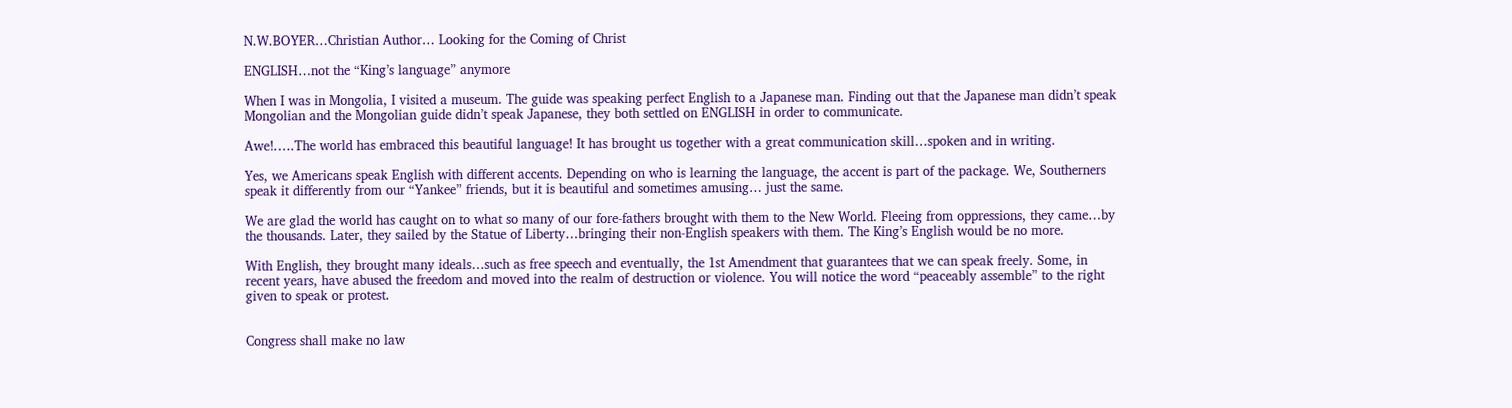N.W.BOYER…Christian Author… Looking for the Coming of Christ

ENGLISH…not the “King’s language” anymore

When I was in Mongolia, I visited a museum. The guide was speaking perfect English to a Japanese man. Finding out that the Japanese man didn’t speak Mongolian and the Mongolian guide didn’t speak Japanese, they both settled on ENGLISH in order to communicate.

Awe!.….The world has embraced this beautiful language! It has brought us together with a great communication skill…spoken and in writing.

Yes, we Americans speak English with different accents. Depending on who is learning the language, the accent is part of the package. We, Southerners speak it differently from our “Yankee” friends, but it is beautiful and sometimes amusing… just the same.

We are glad the world has caught on to what so many of our fore-fathers brought with them to the New World. Fleeing from oppressions, they came…by the thousands. Later, they sailed by the Statue of Liberty…bringing their non-English speakers with them. The King’s English would be no more.

With English, they brought many ideals…such as free speech and eventually, the 1st Amendment that guarantees that we can speak freely. Some, in recent years, have abused the freedom and moved into the realm of destruction or violence. You will notice the word “peaceably assemble” to the right given to speak or protest.


Congress shall make no law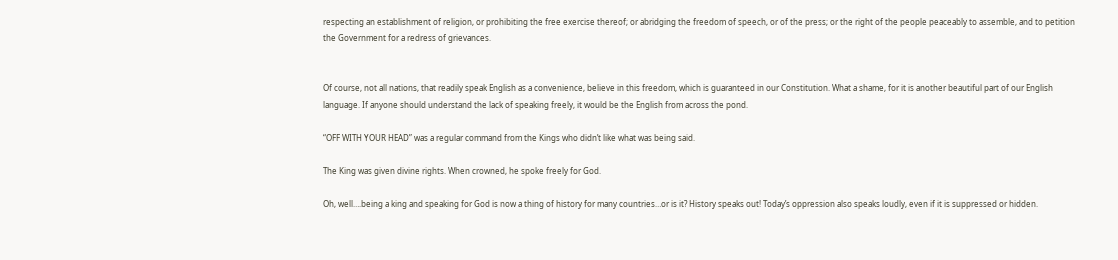respecting an establishment of religion, or prohibiting the free exercise thereof; or abridging the freedom of speech, or of the press; or the right of the people peaceably to assemble, and to petition the Government for a redress of grievances.


Of course, not all nations, that readily speak English as a convenience, believe in this freedom, which is guaranteed in our Constitution. What a shame, for it is another beautiful part of our English language. If anyone should understand the lack of speaking freely, it would be the English from across the pond.

“OFF WITH YOUR HEAD” was a regular command from the Kings who didn’t like what was being said.

The King was given divine rights. When crowned, he spoke freely for God.

Oh, well….being a king and speaking for God is now a thing of history for many countries…or is it? History speaks out! Today’s oppression also speaks loudly, even if it is suppressed or hidden.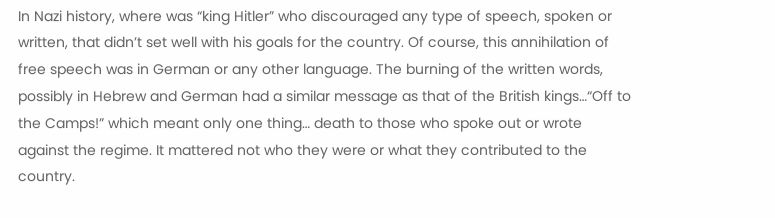In Nazi history, where was “king Hitler” who discouraged any type of speech, spoken or written, that didn’t set well with his goals for the country. Of course, this annihilation of free speech was in German or any other language. The burning of the written words, possibly in Hebrew and German had a similar message as that of the British kings…“Off to the Camps!” which meant only one thing… death to those who spoke out or wrote against the regime. It mattered not who they were or what they contributed to the country.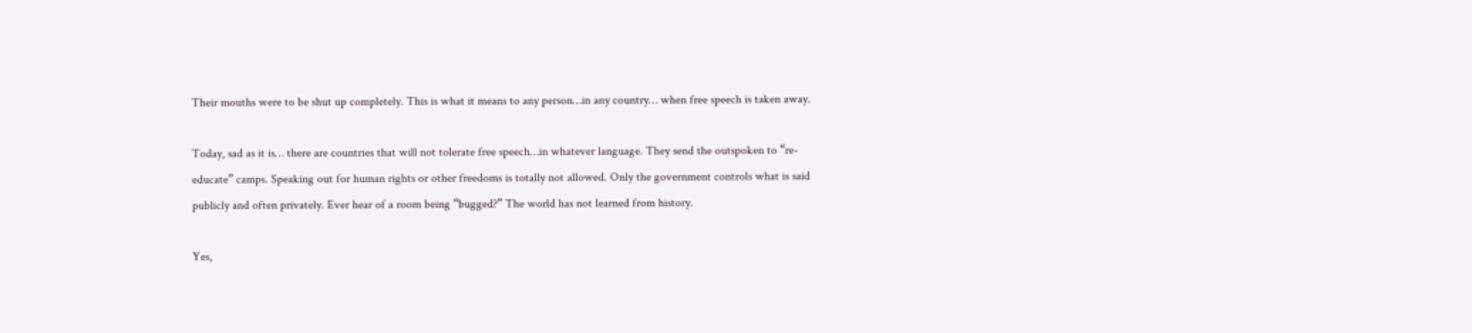Their mouths were to be shut up completely. This is what it means to any person…in any country… when free speech is taken away.

Today, sad as it is… there are countries that will not tolerate free speech…in whatever language. They send the outspoken to “re-educate” camps. Speaking out for human rights or other freedoms is totally not allowed. Only the government controls what is said publicly and often privately. Ever hear of a room being “bugged?” The world has not learned from history.

Yes,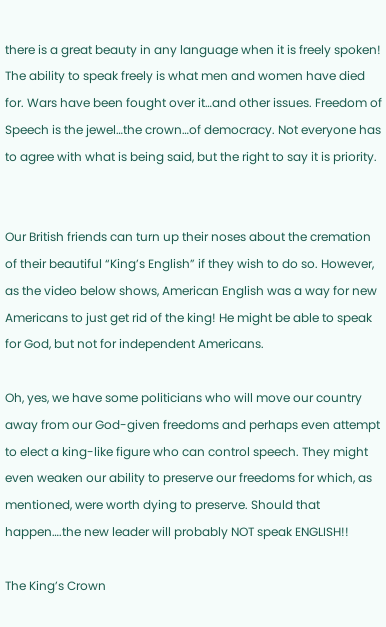there is a great beauty in any language when it is freely spoken! The ability to speak freely is what men and women have died for. Wars have been fought over it…and other issues. Freedom of Speech is the jewel…the crown…of democracy. Not everyone has to agree with what is being said, but the right to say it is priority.


Our British friends can turn up their noses about the cremation of their beautiful “King’s English” if they wish to do so. However, as the video below shows, American English was a way for new Americans to just get rid of the king! He might be able to speak for God, but not for independent Americans.

Oh, yes, we have some politicians who will move our country away from our God-given freedoms and perhaps even attempt to elect a king-like figure who can control speech. They might even weaken our ability to preserve our freedoms for which, as mentioned, were worth dying to preserve. Should that happen….the new leader will probably NOT speak ENGLISH!!

The King’s Crown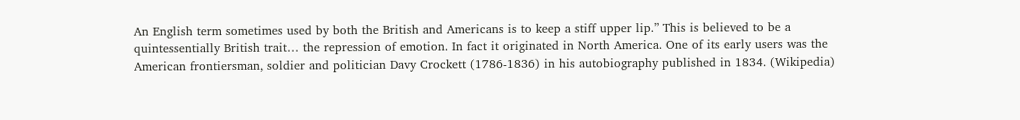An English term sometimes used by both the British and Americans is to keep a stiff upper lip.” This is believed to be a quintessentially British trait… the repression of emotion. In fact it originated in North America. One of its early users was the American frontiersman, soldier and politician Davy Crockett (1786-1836) in his autobiography published in 1834. (Wikipedia)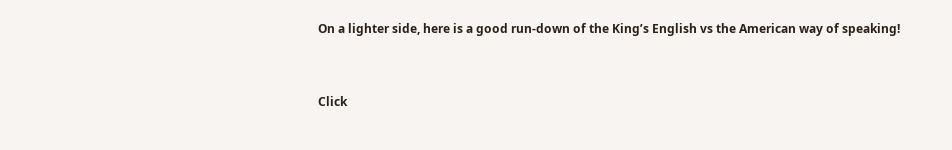On a lighter side, here is a good run-down of the King’s English vs the American way of speaking!


Click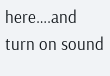here….and turn on sound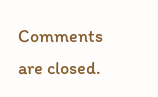Comments are closed.